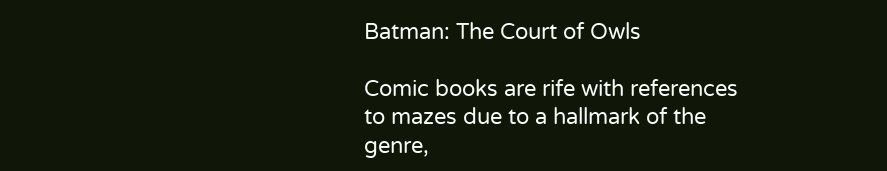Batman: The Court of Owls

Comic books are rife with references to mazes due to a hallmark of the genre,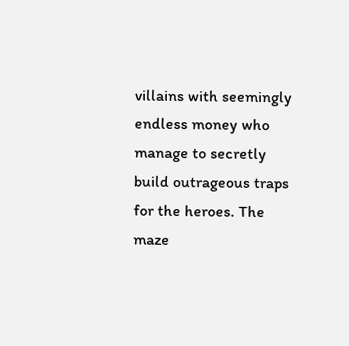villains with seemingly endless money who manage to secretly build outrageous traps for the heroes. The maze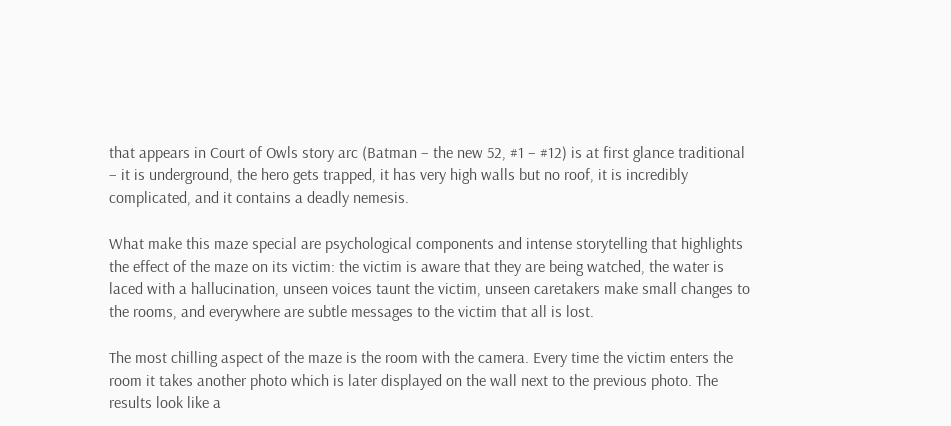that appears in Court of Owls story arc (Batman – the new 52, #1 – #12) is at first glance traditional – it is underground, the hero gets trapped, it has very high walls but no roof, it is incredibly complicated, and it contains a deadly nemesis.

What make this maze special are psychological components and intense storytelling that highlights the effect of the maze on its victim: the victim is aware that they are being watched, the water is laced with a hallucination, unseen voices taunt the victim, unseen caretakers make small changes to the rooms, and everywhere are subtle messages to the victim that all is lost.

The most chilling aspect of the maze is the room with the camera. Every time the victim enters the room it takes another photo which is later displayed on the wall next to the previous photo. The results look like a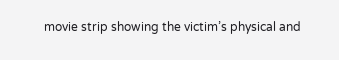movie strip showing the victim’s physical and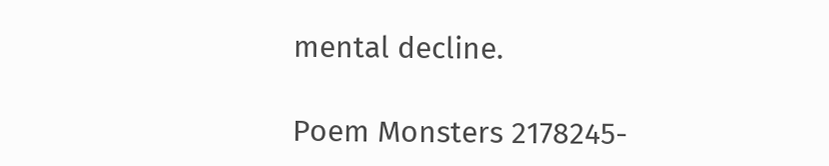mental decline.

Poem Monsters 2178245-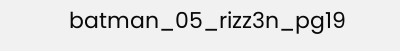batman_05_rizz3n_pg19